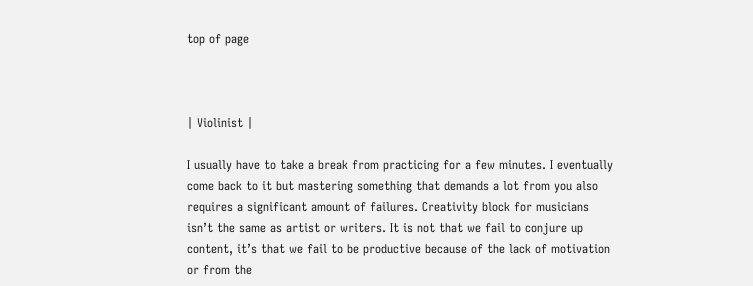top of page



| Violinist |

I usually have to take a break from practicing for a few minutes. I eventually come back to it but mastering something that demands a lot from you also requires a significant amount of failures. Creativity block for musicians isn’t the same as artist or writers. It is not that we fail to conjure up content, it’s that we fail to be productive because of the lack of motivation or from the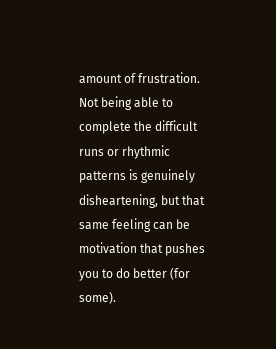amount of frustration. Not being able to complete the difficult runs or rhythmic patterns is genuinely disheartening, but that same feeling can be motivation that pushes you to do better (for some).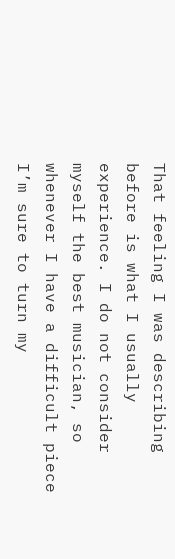That feeling I was describing before is what I usually experience. I do not consider myself the best musician, so whenever I have a difficult piece I’m sure to turn my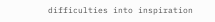difficulties into inspiration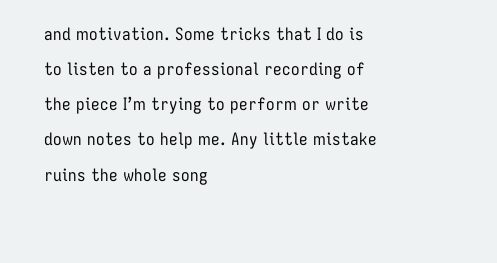and motivation. Some tricks that I do is to listen to a professional recording of the piece I’m trying to perform or write down notes to help me. Any little mistake ruins the whole song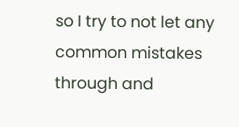so I try to not let any common mistakes through and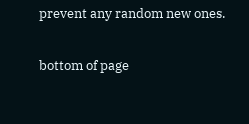prevent any random new ones.


bottom of page